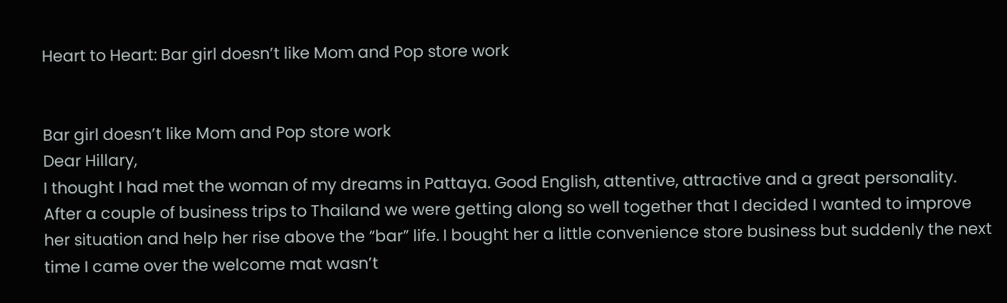Heart to Heart: Bar girl doesn’t like Mom and Pop store work


Bar girl doesn’t like Mom and Pop store work
Dear Hillary,
I thought I had met the woman of my dreams in Pattaya. Good English, attentive, attractive and a great personality. After a couple of business trips to Thailand we were getting along so well together that I decided I wanted to improve her situation and help her rise above the “bar” life. I bought her a little convenience store business but suddenly the next time I came over the welcome mat wasn’t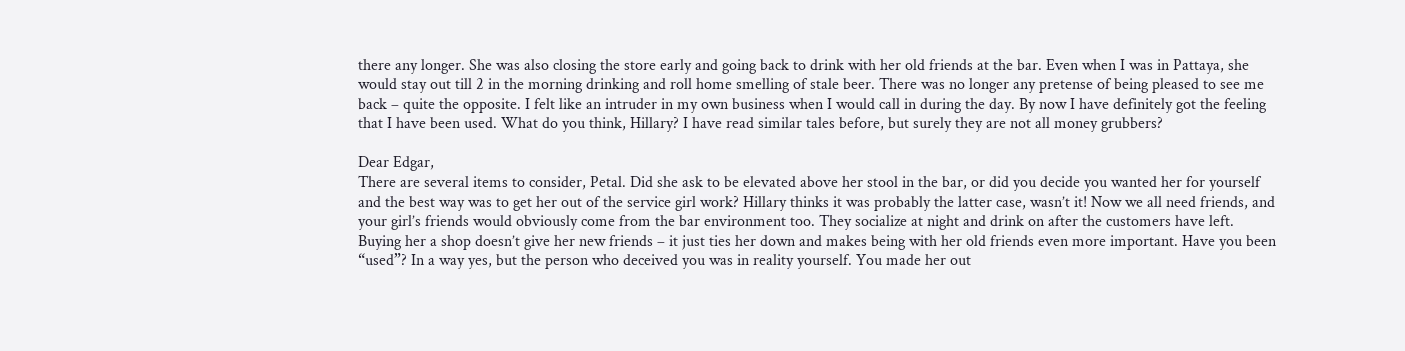there any longer. She was also closing the store early and going back to drink with her old friends at the bar. Even when I was in Pattaya, she would stay out till 2 in the morning drinking and roll home smelling of stale beer. There was no longer any pretense of being pleased to see me back – quite the opposite. I felt like an intruder in my own business when I would call in during the day. By now I have definitely got the feeling that I have been used. What do you think, Hillary? I have read similar tales before, but surely they are not all money grubbers?

Dear Edgar,
There are several items to consider, Petal. Did she ask to be elevated above her stool in the bar, or did you decide you wanted her for yourself and the best way was to get her out of the service girl work? Hillary thinks it was probably the latter case, wasn’t it! Now we all need friends, and your girl’s friends would obviously come from the bar environment too. They socialize at night and drink on after the customers have left. Buying her a shop doesn’t give her new friends – it just ties her down and makes being with her old friends even more important. Have you been “used”? In a way yes, but the person who deceived you was in reality yourself. You made her out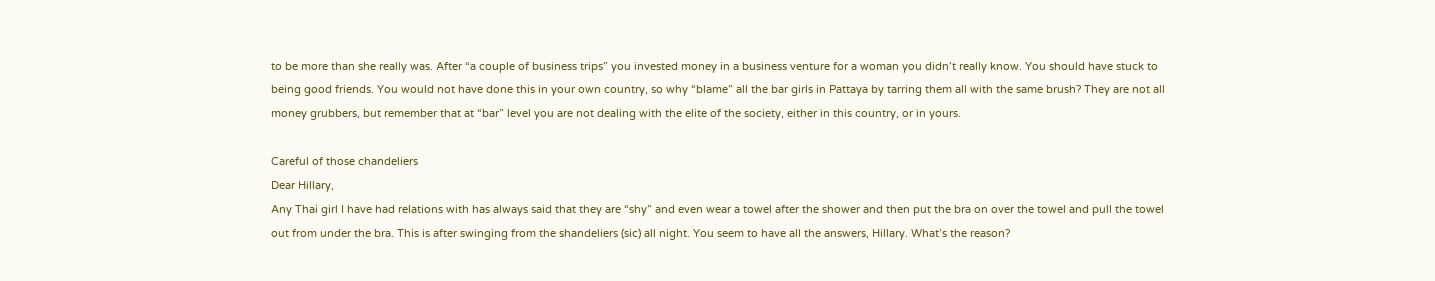to be more than she really was. After “a couple of business trips” you invested money in a business venture for a woman you didn’t really know. You should have stuck to being good friends. You would not have done this in your own country, so why “blame” all the bar girls in Pattaya by tarring them all with the same brush? They are not all money grubbers, but remember that at “bar” level you are not dealing with the elite of the society, either in this country, or in yours.

Careful of those chandeliers
Dear Hillary,
Any Thai girl I have had relations with has always said that they are “shy” and even wear a towel after the shower and then put the bra on over the towel and pull the towel out from under the bra. This is after swinging from the shandeliers (sic) all night. You seem to have all the answers, Hillary. What’s the reason?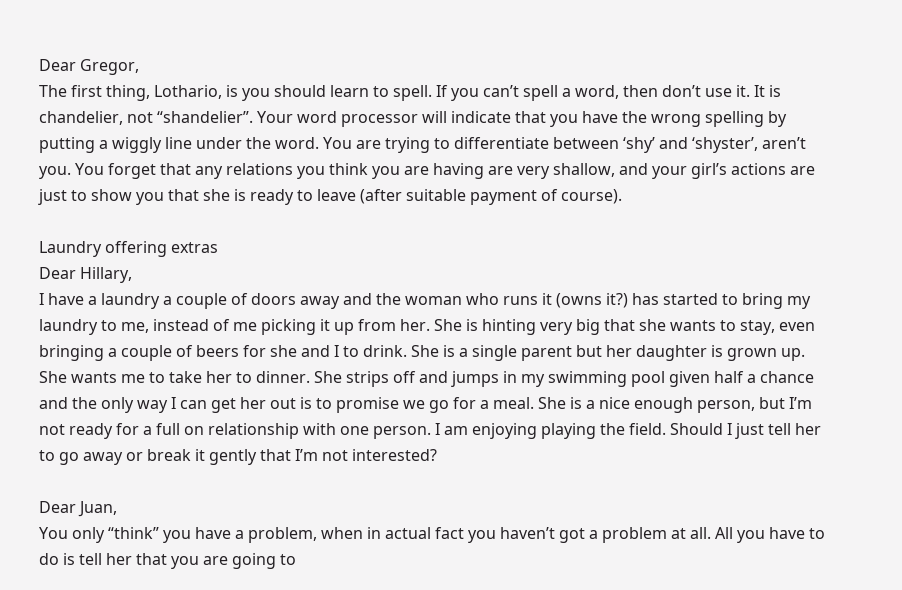Dear Gregor,
The first thing, Lothario, is you should learn to spell. If you can’t spell a word, then don’t use it. It is chandelier, not “shandelier”. Your word processor will indicate that you have the wrong spelling by putting a wiggly line under the word. You are trying to differentiate between ‘shy’ and ‘shyster’, aren’t you. You forget that any relations you think you are having are very shallow, and your girl’s actions are just to show you that she is ready to leave (after suitable payment of course).

Laundry offering extras
Dear Hillary,
I have a laundry a couple of doors away and the woman who runs it (owns it?) has started to bring my laundry to me, instead of me picking it up from her. She is hinting very big that she wants to stay, even bringing a couple of beers for she and I to drink. She is a single parent but her daughter is grown up. She wants me to take her to dinner. She strips off and jumps in my swimming pool given half a chance and the only way I can get her out is to promise we go for a meal. She is a nice enough person, but I’m not ready for a full on relationship with one person. I am enjoying playing the field. Should I just tell her to go away or break it gently that I’m not interested?

Dear Juan,
You only “think” you have a problem, when in actual fact you haven’t got a problem at all. All you have to do is tell her that you are going to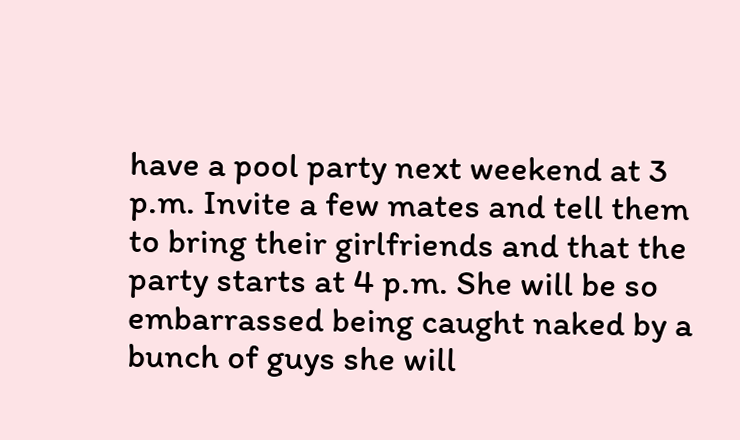have a pool party next weekend at 3 p.m. Invite a few mates and tell them to bring their girlfriends and that the party starts at 4 p.m. She will be so embarrassed being caught naked by a bunch of guys she will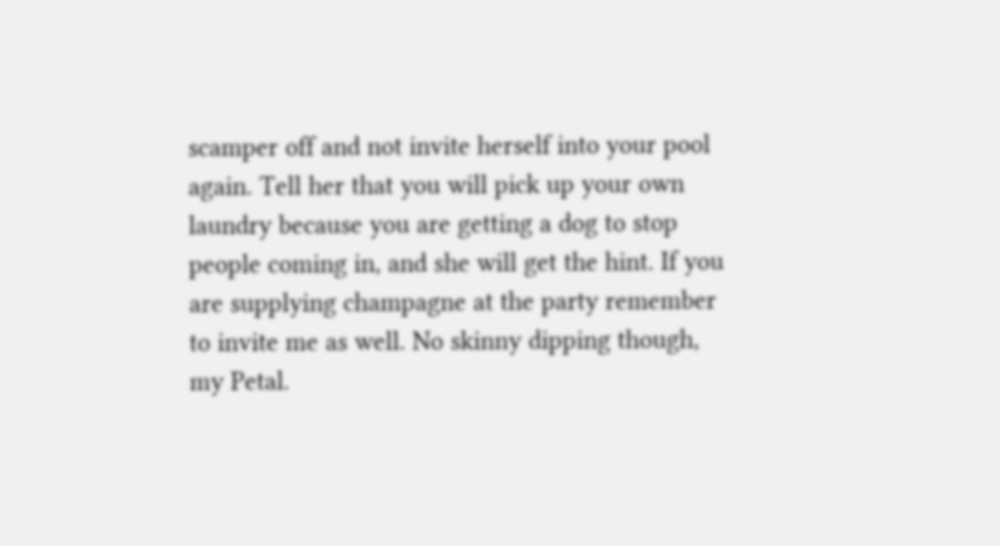scamper off and not invite herself into your pool again. Tell her that you will pick up your own laundry because you are getting a dog to stop people coming in, and she will get the hint. If you are supplying champagne at the party remember to invite me as well. No skinny dipping though, my Petal.